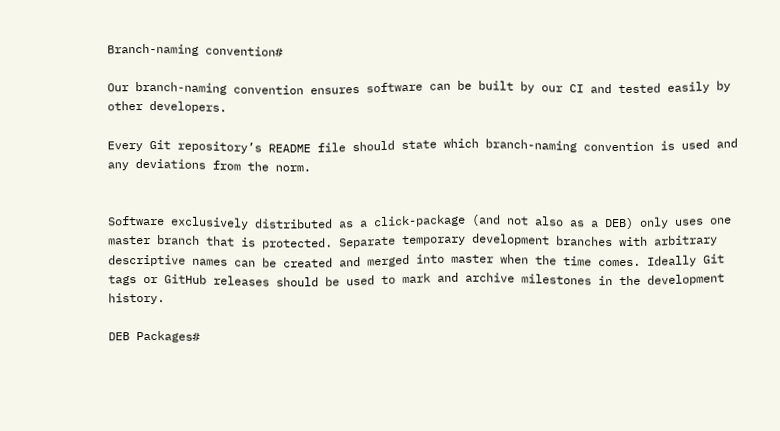Branch-naming convention#

Our branch-naming convention ensures software can be built by our CI and tested easily by other developers.

Every Git repository’s README file should state which branch-naming convention is used and any deviations from the norm.


Software exclusively distributed as a click-package (and not also as a DEB) only uses one master branch that is protected. Separate temporary development branches with arbitrary descriptive names can be created and merged into master when the time comes. Ideally Git tags or GitHub releases should be used to mark and archive milestones in the development history.

DEB Packages#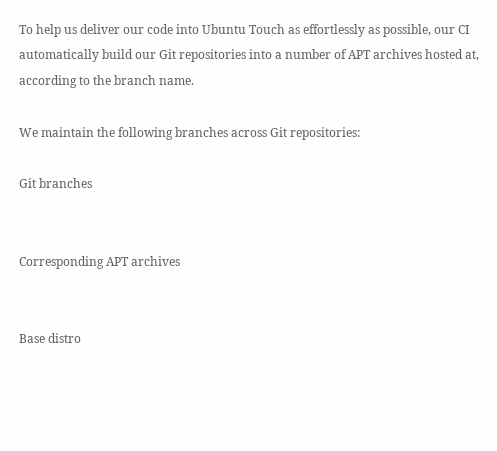To help us deliver our code into Ubuntu Touch as effortlessly as possible, our CI automatically build our Git repositories into a number of APT archives hosted at, according to the branch name.

We maintain the following branches across Git repositories:

Git branches


Corresponding APT archives


Base distro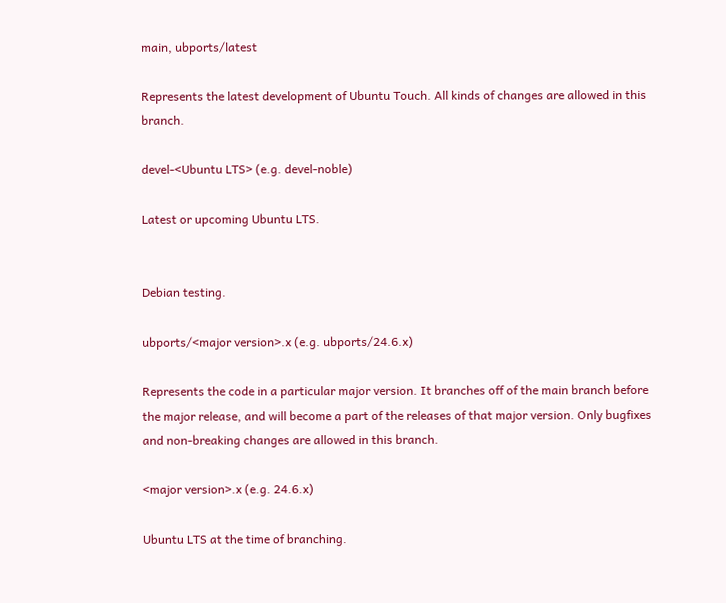main, ubports/latest

Represents the latest development of Ubuntu Touch. All kinds of changes are allowed in this branch.

devel-<Ubuntu LTS> (e.g. devel-noble)

Latest or upcoming Ubuntu LTS.


Debian testing.

ubports/<major version>.x (e.g. ubports/24.6.x)

Represents the code in a particular major version. It branches off of the main branch before the major release, and will become a part of the releases of that major version. Only bugfixes and non-breaking changes are allowed in this branch.

<major version>.x (e.g. 24.6.x)

Ubuntu LTS at the time of branching.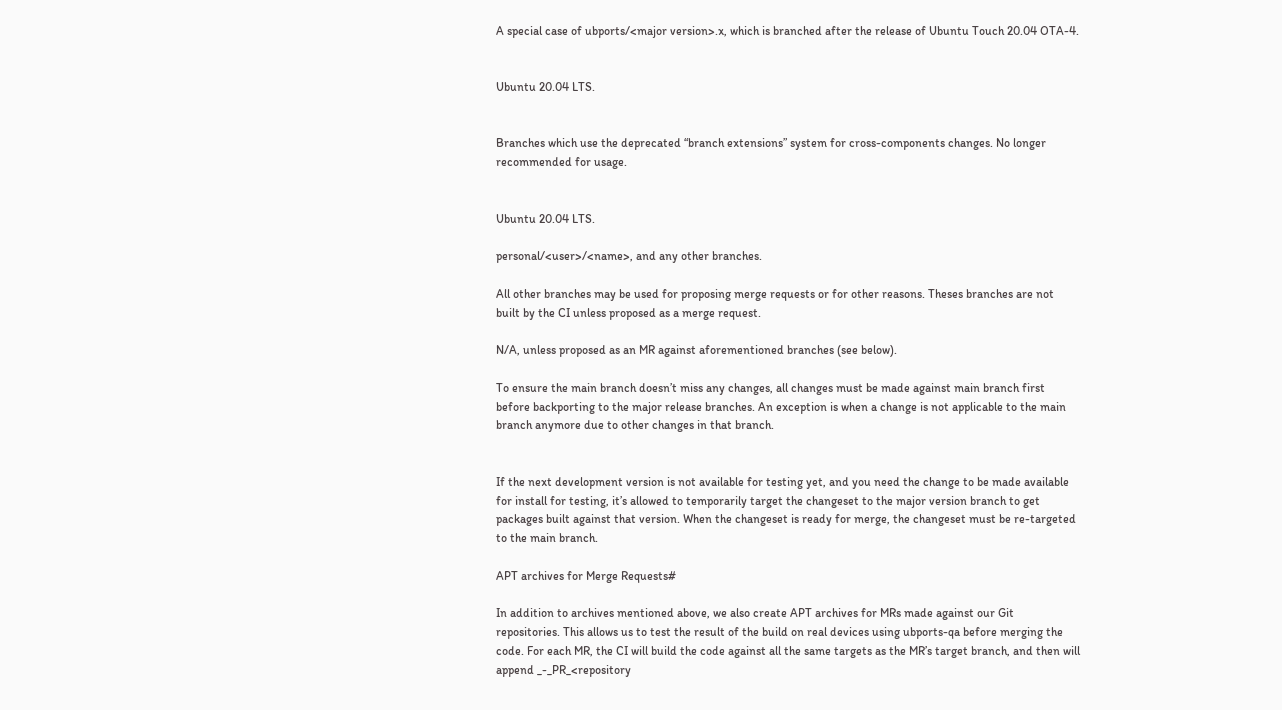A special case of ubports/<major version>.x, which is branched after the release of Ubuntu Touch 20.04 OTA-4.


Ubuntu 20.04 LTS.


Branches which use the deprecated “branch extensions” system for cross-components changes. No longer recommended for usage.


Ubuntu 20.04 LTS.

personal/<user>/<name>, and any other branches.

All other branches may be used for proposing merge requests or for other reasons. Theses branches are not built by the CI unless proposed as a merge request.

N/A, unless proposed as an MR against aforementioned branches (see below).

To ensure the main branch doesn’t miss any changes, all changes must be made against main branch first before backporting to the major release branches. An exception is when a change is not applicable to the main branch anymore due to other changes in that branch.


If the next development version is not available for testing yet, and you need the change to be made available for install for testing, it’s allowed to temporarily target the changeset to the major version branch to get packages built against that version. When the changeset is ready for merge, the changeset must be re-targeted to the main branch.

APT archives for Merge Requests#

In addition to archives mentioned above, we also create APT archives for MRs made against our Git repositories. This allows us to test the result of the build on real devices using ubports-qa before merging the code. For each MR, the CI will build the code against all the same targets as the MR’s target branch, and then will append _-_PR_<repository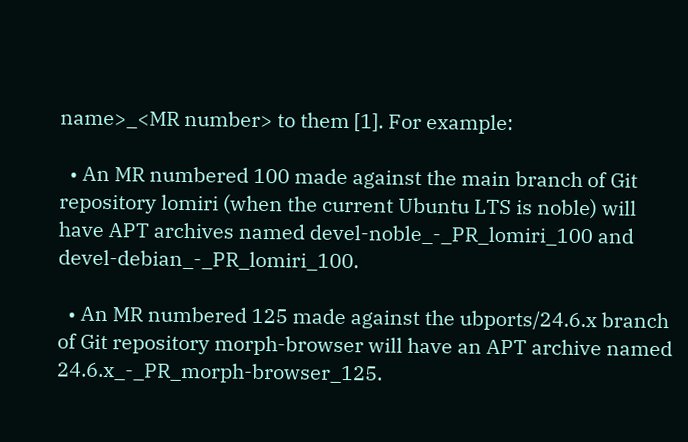name>_<MR number> to them [1]. For example:

  • An MR numbered 100 made against the main branch of Git repository lomiri (when the current Ubuntu LTS is noble) will have APT archives named devel-noble_-_PR_lomiri_100 and devel-debian_-_PR_lomiri_100.

  • An MR numbered 125 made against the ubports/24.6.x branch of Git repository morph-browser will have an APT archive named 24.6.x_-_PR_morph-browser_125.